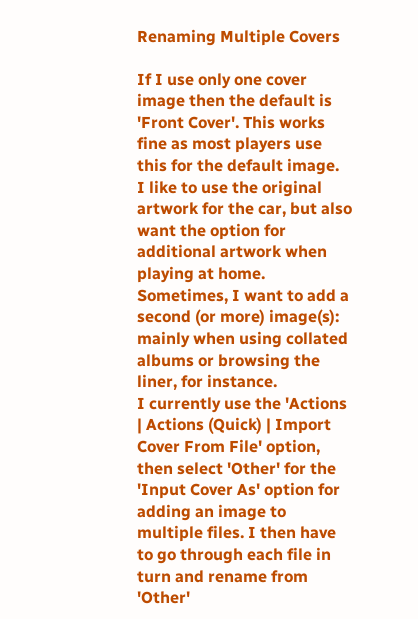Renaming Multiple Covers

If I use only one cover image then the default is 'Front Cover'. This works fine as most players use this for the default image.
I like to use the original artwork for the car, but also want the option for additional artwork when playing at home. Sometimes, I want to add a second (or more) image(s): mainly when using collated albums or browsing the liner, for instance.
I currently use the 'Actions | Actions (Quick) | Import Cover From File' option, then select 'Other' for the 'Input Cover As' option for adding an image to multiple files. I then have to go through each file in turn and rename from 'Other'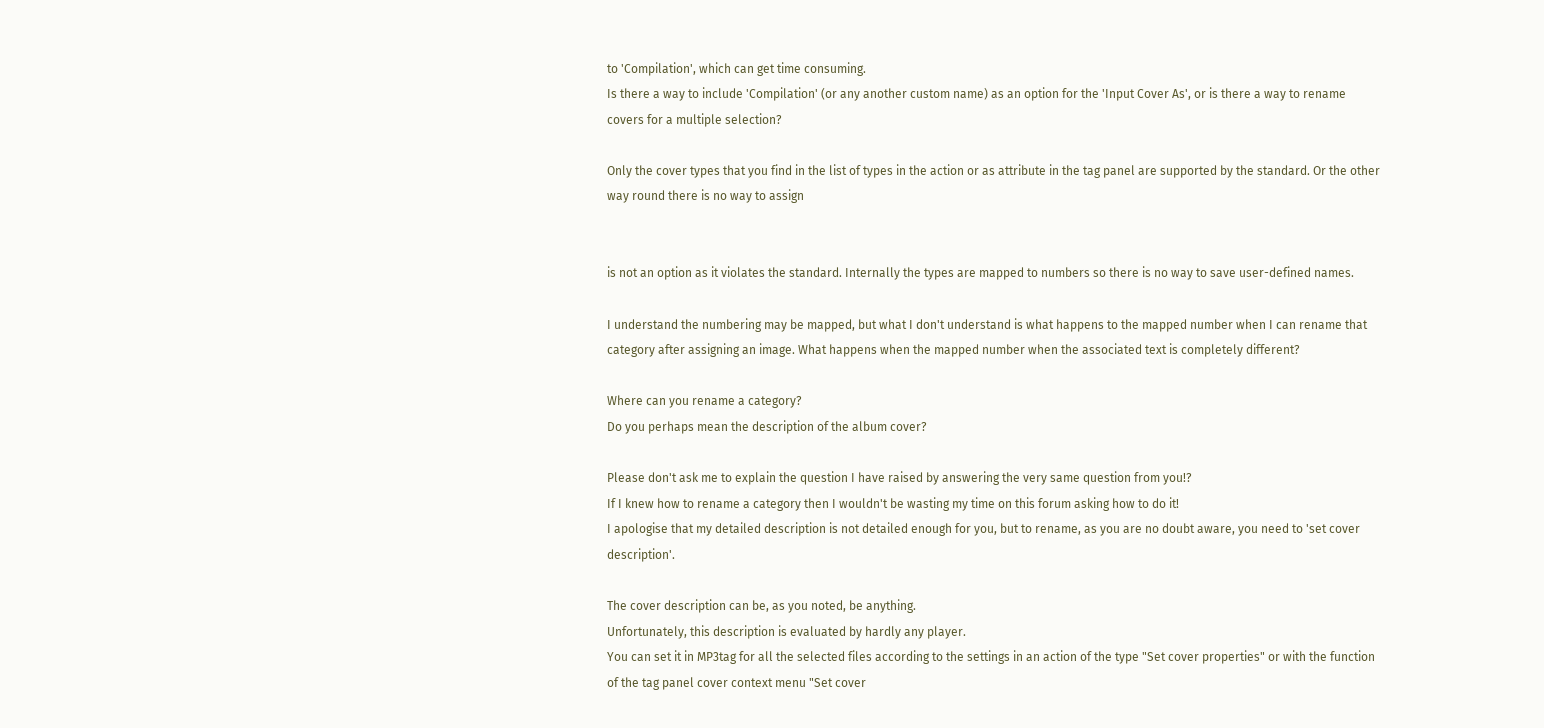to 'Compilation', which can get time consuming.
Is there a way to include 'Compilation' (or any another custom name) as an option for the 'Input Cover As', or is there a way to rename covers for a multiple selection?

Only the cover types that you find in the list of types in the action or as attribute in the tag panel are supported by the standard. Or the other way round there is no way to assign


is not an option as it violates the standard. Internally the types are mapped to numbers so there is no way to save user-defined names.

I understand the numbering may be mapped, but what I don't understand is what happens to the mapped number when I can rename that category after assigning an image. What happens when the mapped number when the associated text is completely different?

Where can you rename a category?
Do you perhaps mean the description of the album cover?

Please don't ask me to explain the question I have raised by answering the very same question from you!?
If I knew how to rename a category then I wouldn't be wasting my time on this forum asking how to do it!
I apologise that my detailed description is not detailed enough for you, but to rename, as you are no doubt aware, you need to 'set cover description'.

The cover description can be, as you noted, be anything.
Unfortunately, this description is evaluated by hardly any player.
You can set it in MP3tag for all the selected files according to the settings in an action of the type "Set cover properties" or with the function of the tag panel cover context menu "Set cover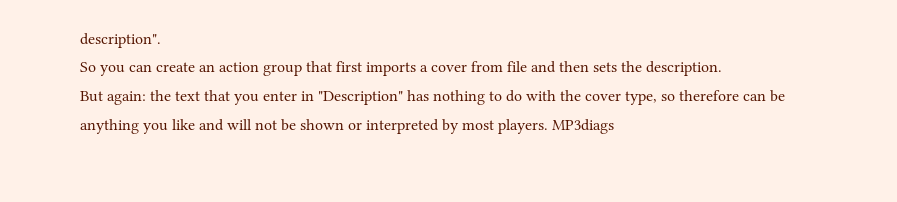description".
So you can create an action group that first imports a cover from file and then sets the description.
But again: the text that you enter in "Description" has nothing to do with the cover type, so therefore can be anything you like and will not be shown or interpreted by most players. MP3diags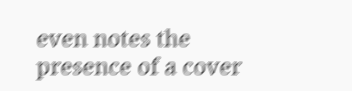even notes the presence of a cover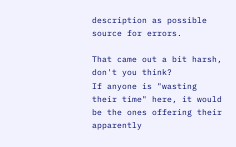description as possible source for errors.

That came out a bit harsh, don't you think?
If anyone is "wasting their time" here, it would be the ones offering their apparently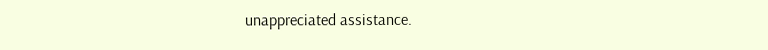unappreciated assistance.